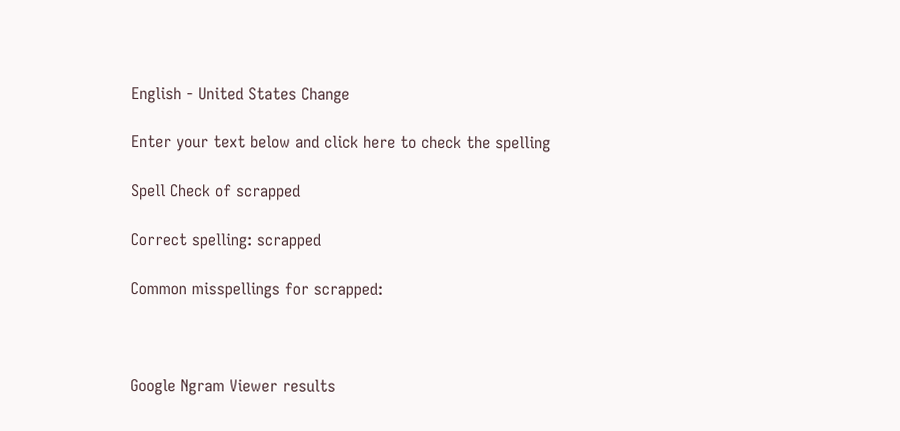English - United States Change

Enter your text below and click here to check the spelling

Spell Check of scrapped

Correct spelling: scrapped

Common misspellings for scrapped:



Google Ngram Viewer results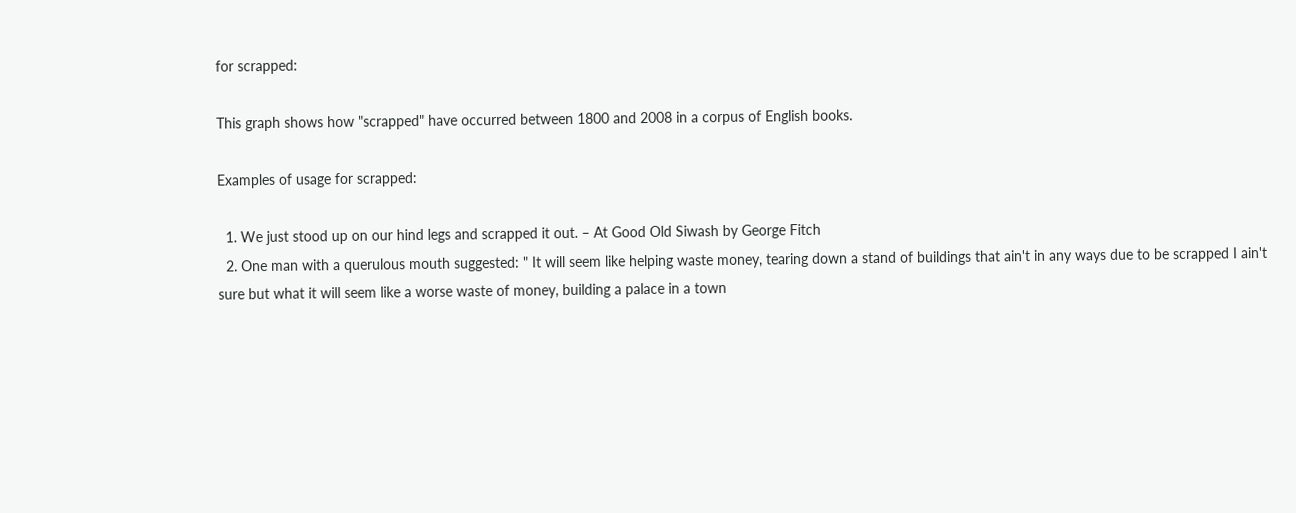for scrapped:

This graph shows how "scrapped" have occurred between 1800 and 2008 in a corpus of English books.

Examples of usage for scrapped:

  1. We just stood up on our hind legs and scrapped it out. – At Good Old Siwash by George Fitch
  2. One man with a querulous mouth suggested: " It will seem like helping waste money, tearing down a stand of buildings that ain't in any ways due to be scrapped I ain't sure but what it will seem like a worse waste of money, building a palace in a town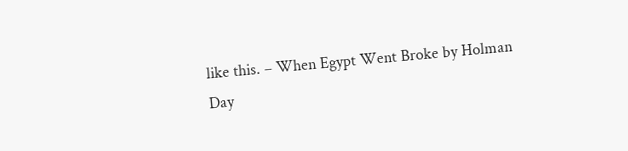like this. – When Egypt Went Broke by Holman Day